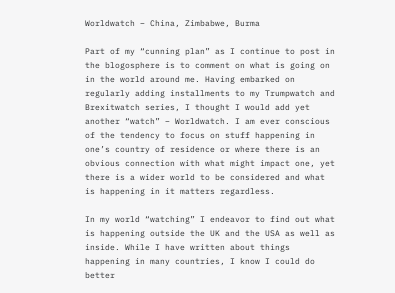Worldwatch – China, Zimbabwe, Burma

Part of my “cunning plan” as I continue to post in the blogosphere is to comment on what is going on in the world around me. Having embarked on regularly adding installments to my Trumpwatch and Brexitwatch series, I thought I would add yet another “watch” – Worldwatch. I am ever conscious of the tendency to focus on stuff happening in one’s country of residence or where there is an obvious connection with what might impact one, yet there is a wider world to be considered and what is happening in it matters regardless.

In my world “watching” I endeavor to find out what is happening outside the UK and the USA as well as inside. While I have written about things happening in many countries, I know I could do better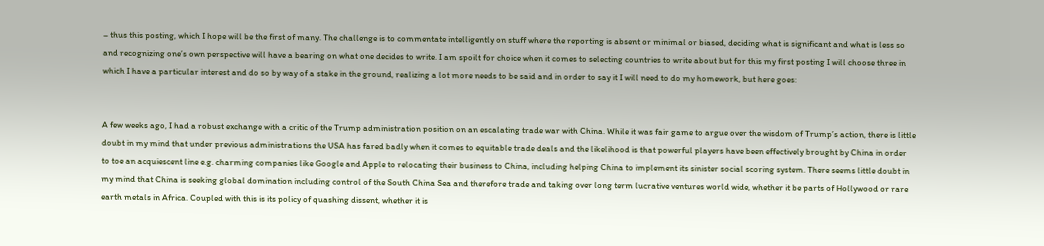– thus this posting, which I hope will be the first of many. The challenge is to commentate intelligently on stuff where the reporting is absent or minimal or biased, deciding what is significant and what is less so and recognizing one’s own perspective will have a bearing on what one decides to write. I am spoilt for choice when it comes to selecting countries to write about but for this my first posting I will choose three in which I have a particular interest and do so by way of a stake in the ground, realizing a lot more needs to be said and in order to say it I will need to do my homework, but here goes:


A few weeks ago, I had a robust exchange with a critic of the Trump administration position on an escalating trade war with China. While it was fair game to argue over the wisdom of Trump’s action, there is little doubt in my mind that under previous administrations the USA has fared badly when it comes to equitable trade deals and the likelihood is that powerful players have been effectively brought by China in order to toe an acquiescent line e.g. charming companies like Google and Apple to relocating their business to China, including helping China to implement its sinister social scoring system. There seems little doubt in my mind that China is seeking global domination including control of the South China Sea and therefore trade and taking over long term lucrative ventures world wide, whether it be parts of Hollywood or rare earth metals in Africa. Coupled with this is its policy of quashing dissent, whether it is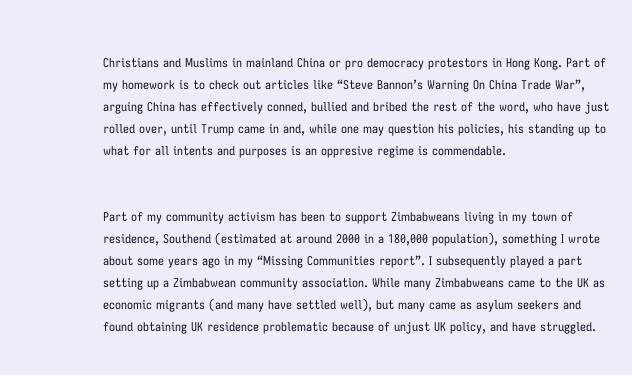Christians and Muslims in mainland China or pro democracy protestors in Hong Kong. Part of my homework is to check out articles like “Steve Bannon’s Warning On China Trade War”, arguing China has effectively conned, bullied and bribed the rest of the word, who have just rolled over, until Trump came in and, while one may question his policies, his standing up to what for all intents and purposes is an oppresive regime is commendable.


Part of my community activism has been to support Zimbabweans living in my town of residence, Southend (estimated at around 2000 in a 180,000 population), something I wrote about some years ago in my “Missing Communities report”. I subsequently played a part setting up a Zimbabwean community association. While many Zimbabweans came to the UK as economic migrants (and many have settled well), but many came as asylum seekers and found obtaining UK residence problematic because of unjust UK policy, and have struggled.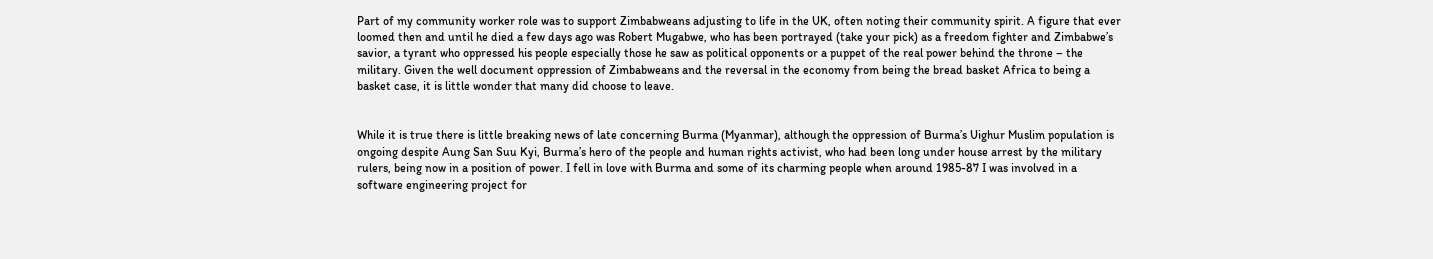Part of my community worker role was to support Zimbabweans adjusting to life in the UK, often noting their community spirit. A figure that ever loomed then and until he died a few days ago was Robert Mugabwe, who has been portrayed (take your pick) as a freedom fighter and Zimbabwe’s savior, a tyrant who oppressed his people especially those he saw as political opponents or a puppet of the real power behind the throne – the military. Given the well document oppression of Zimbabweans and the reversal in the economy from being the bread basket Africa to being a basket case, it is little wonder that many did choose to leave.


While it is true there is little breaking news of late concerning Burma (Myanmar), although the oppression of Burma’s Uighur Muslim population is ongoing despite Aung San Suu Kyi, Burma’s hero of the people and human rights activist, who had been long under house arrest by the military rulers, being now in a position of power. I fell in love with Burma and some of its charming people when around 1985-87 I was involved in a software engineering project for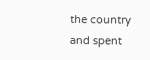the country and spent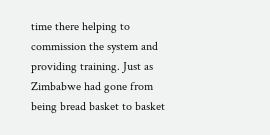time there helping to commission the system and providing training. Just as Zimbabwe had gone from being bread basket to basket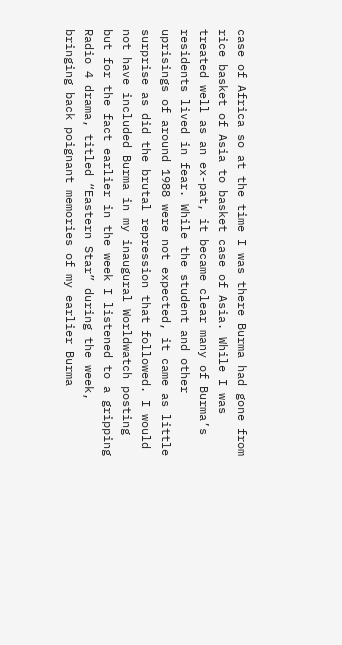case of Africa so at the time I was there Burma had gone from rice basket of Asia to basket case of Asia. While I was treated well as an ex-pat, it became clear many of Burma’s residents lived in fear. While the student and other uprisings of around 1988 were not expected, it came as little surprise as did the brutal repression that followed. I would not have included Burma in my inaugural Worldwatch posting but for the fact earlier in the week I listened to a gripping Radio 4 drama, titled “Eastern Star” during the week, bringing back poignant memories of my earlier Burma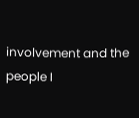involvement and the people I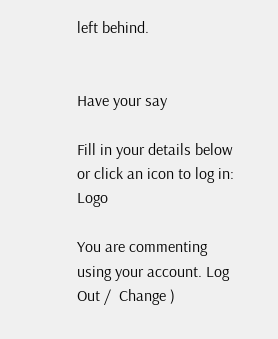left behind.


Have your say

Fill in your details below or click an icon to log in: Logo

You are commenting using your account. Log Out /  Change )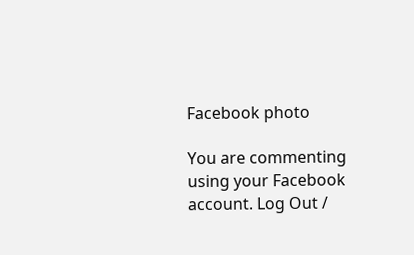Facebook photo

You are commenting using your Facebook account. Log Out /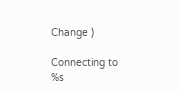Change )

Connecting to %s